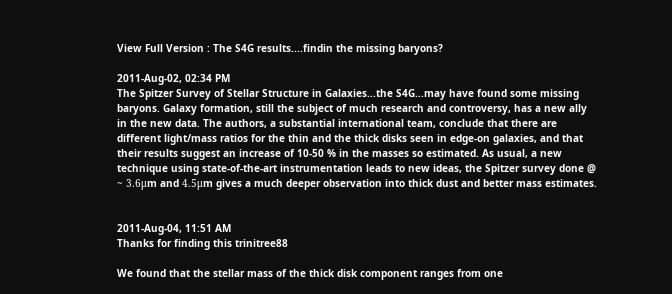View Full Version : The S4G results....findin the missing baryons?

2011-Aug-02, 02:34 PM
The Spitzer Survey of Stellar Structure in Galaxies...the S4G...may have found some missing baryons. Galaxy formation, still the subject of much research and controversy, has a new ally in the new data. The authors, a substantial international team, conclude that there are different light/mass ratios for the thin and the thick disks seen in edge-on galaxies, and that their results suggest an increase of 10-50 % in the masses so estimated. As usual, a new technique using state-of-the-art instrumentation leads to new ideas, the Spitzer survey done @ ~ 3.6μm and 4.5μm gives a much deeper observation into thick dust and better mass estimates.


2011-Aug-04, 11:51 AM
Thanks for finding this trinitree88

We found that the stellar mass of the thick disk component ranges from one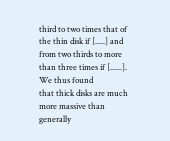third to two times that of
the thin disk if [.....] and from two thirds to more than three times if [......]. We thus found
that thick disks are much more massive than generally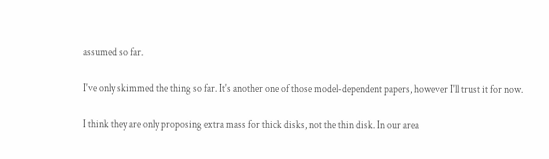assumed so far.

I've only skimmed the thing so far. It's another one of those model-dependent papers, however I'll trust it for now.

I think they are only proposing extra mass for thick disks, not the thin disk. In our area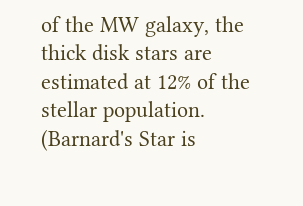of the MW galaxy, the thick disk stars are estimated at 12% of the stellar population. (Barnard's Star is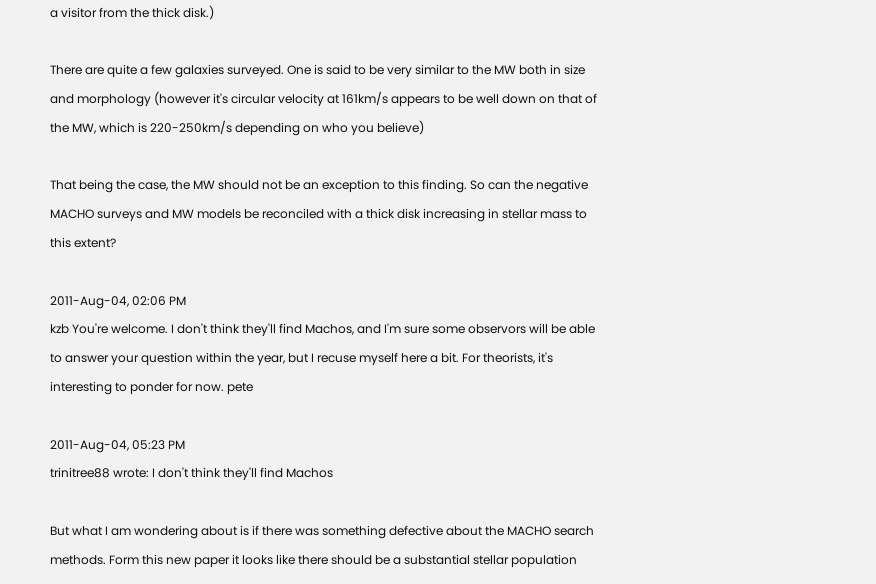a visitor from the thick disk.)

There are quite a few galaxies surveyed. One is said to be very similar to the MW both in size and morphology (however it's circular velocity at 161km/s appears to be well down on that of the MW, which is 220-250km/s depending on who you believe)

That being the case, the MW should not be an exception to this finding. So can the negative MACHO surveys and MW models be reconciled with a thick disk increasing in stellar mass to this extent?

2011-Aug-04, 02:06 PM
kzb You're welcome. I don't think they'll find Machos, and I'm sure some observors will be able to answer your question within the year, but I recuse myself here a bit. For theorists, it's interesting to ponder for now. pete

2011-Aug-04, 05:23 PM
trinitree88 wrote: I don't think they'll find Machos

But what I am wondering about is if there was something defective about the MACHO search methods. Form this new paper it looks like there should be a substantial stellar population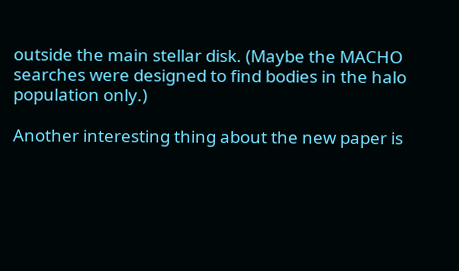outside the main stellar disk. (Maybe the MACHO searches were designed to find bodies in the halo population only.)

Another interesting thing about the new paper is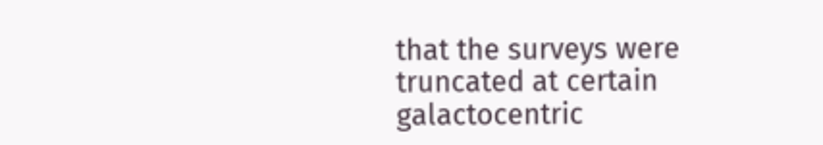that the surveys were truncated at certain galactocentric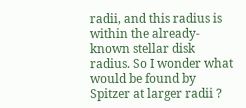radii, and this radius is within the already-known stellar disk radius. So I wonder what would be found by Spitzer at larger radii ?